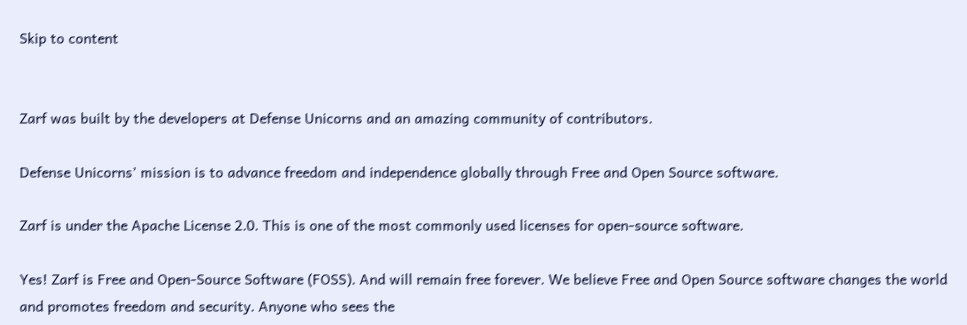Skip to content


Zarf was built by the developers at Defense Unicorns and an amazing community of contributors.

Defense Unicorns’ mission is to advance freedom and independence globally through Free and Open Source software.

Zarf is under the Apache License 2.0. This is one of the most commonly used licenses for open-source software.

Yes! Zarf is Free and Open-Source Software (FOSS). And will remain free forever. We believe Free and Open Source software changes the world and promotes freedom and security. Anyone who sees the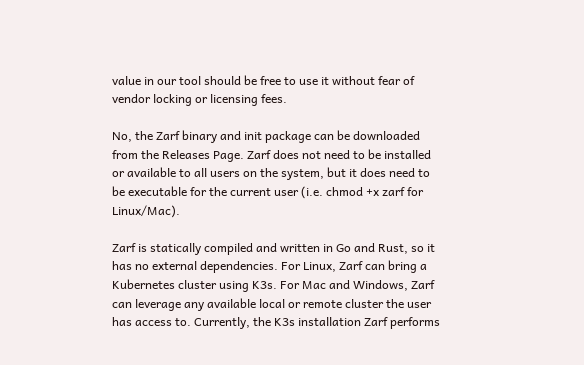value in our tool should be free to use it without fear of vendor locking or licensing fees.

No, the Zarf binary and init package can be downloaded from the Releases Page. Zarf does not need to be installed or available to all users on the system, but it does need to be executable for the current user (i.e. chmod +x zarf for Linux/Mac).

Zarf is statically compiled and written in Go and Rust, so it has no external dependencies. For Linux, Zarf can bring a Kubernetes cluster using K3s. For Mac and Windows, Zarf can leverage any available local or remote cluster the user has access to. Currently, the K3s installation Zarf performs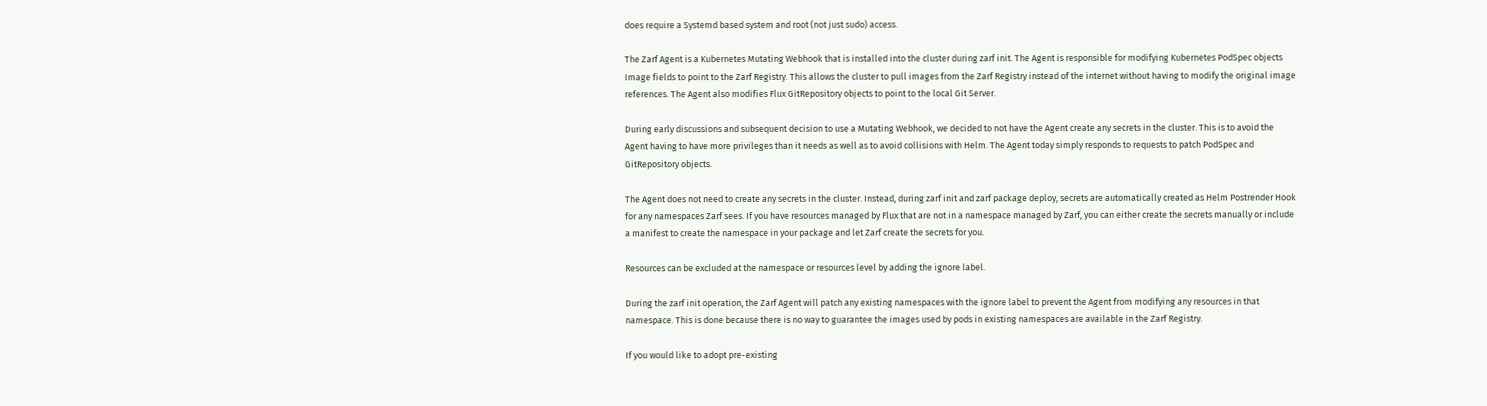does require a Systemd based system and root (not just sudo) access.

The Zarf Agent is a Kubernetes Mutating Webhook that is installed into the cluster during zarf init. The Agent is responsible for modifying Kubernetes PodSpec objects Image fields to point to the Zarf Registry. This allows the cluster to pull images from the Zarf Registry instead of the internet without having to modify the original image references. The Agent also modifies Flux GitRepository objects to point to the local Git Server.

During early discussions and subsequent decision to use a Mutating Webhook, we decided to not have the Agent create any secrets in the cluster. This is to avoid the Agent having to have more privileges than it needs as well as to avoid collisions with Helm. The Agent today simply responds to requests to patch PodSpec and GitRepository objects.

The Agent does not need to create any secrets in the cluster. Instead, during zarf init and zarf package deploy, secrets are automatically created as Helm Postrender Hook for any namespaces Zarf sees. If you have resources managed by Flux that are not in a namespace managed by Zarf, you can either create the secrets manually or include a manifest to create the namespace in your package and let Zarf create the secrets for you.

Resources can be excluded at the namespace or resources level by adding the ignore label.

During the zarf init operation, the Zarf Agent will patch any existing namespaces with the ignore label to prevent the Agent from modifying any resources in that namespace. This is done because there is no way to guarantee the images used by pods in existing namespaces are available in the Zarf Registry.

If you would like to adopt pre-existing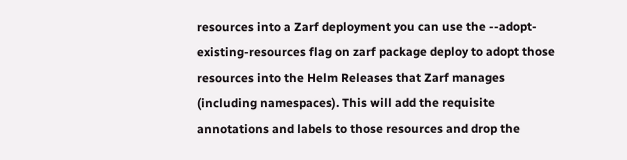resources into a Zarf deployment you can use the --adopt-existing-resources flag on zarf package deploy to adopt those resources into the Helm Releases that Zarf manages (including namespaces). This will add the requisite annotations and labels to those resources and drop the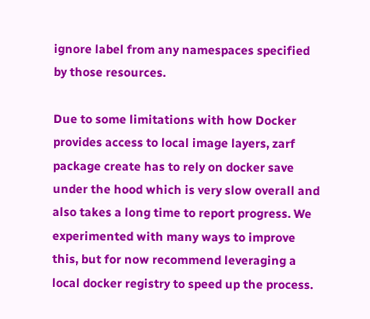ignore label from any namespaces specified by those resources.

Due to some limitations with how Docker provides access to local image layers, zarf package create has to rely on docker save under the hood which is very slow overall and also takes a long time to report progress. We experimented with many ways to improve this, but for now recommend leveraging a local docker registry to speed up the process.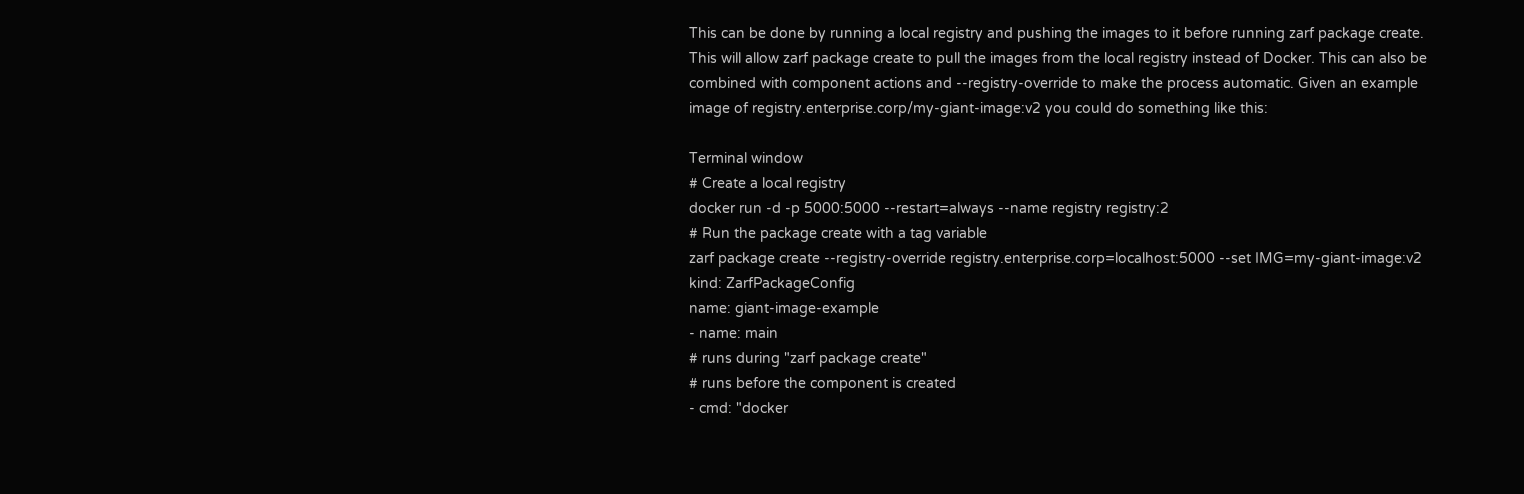This can be done by running a local registry and pushing the images to it before running zarf package create. This will allow zarf package create to pull the images from the local registry instead of Docker. This can also be combined with component actions and --registry-override to make the process automatic. Given an example image of registry.enterprise.corp/my-giant-image:v2 you could do something like this:

Terminal window
# Create a local registry
docker run -d -p 5000:5000 --restart=always --name registry registry:2
# Run the package create with a tag variable
zarf package create --registry-override registry.enterprise.corp=localhost:5000 --set IMG=my-giant-image:v2
kind: ZarfPackageConfig
name: giant-image-example
- name: main
# runs during "zarf package create"
# runs before the component is created
- cmd: "docker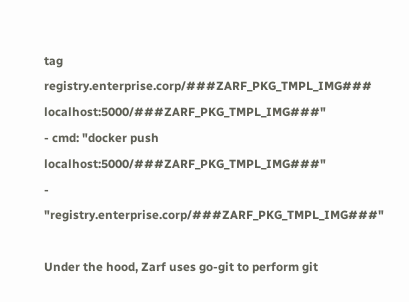tag registry.enterprise.corp/###ZARF_PKG_TMPL_IMG### localhost:5000/###ZARF_PKG_TMPL_IMG###"
- cmd: "docker push localhost:5000/###ZARF_PKG_TMPL_IMG###"
- "registry.enterprise.corp/###ZARF_PKG_TMPL_IMG###"

Under the hood, Zarf uses go-git to perform git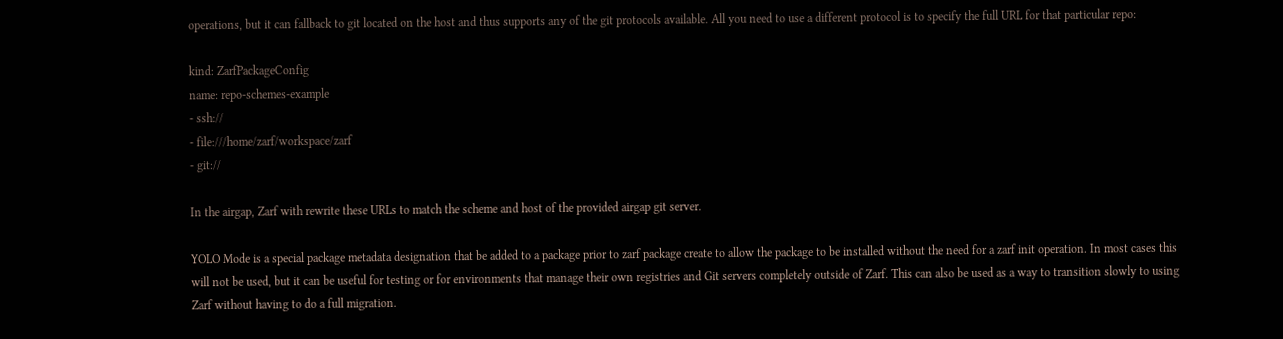operations, but it can fallback to git located on the host and thus supports any of the git protocols available. All you need to use a different protocol is to specify the full URL for that particular repo:

kind: ZarfPackageConfig
name: repo-schemes-example
- ssh://
- file:///home/zarf/workspace/zarf
- git://

In the airgap, Zarf with rewrite these URLs to match the scheme and host of the provided airgap git server.

YOLO Mode is a special package metadata designation that be added to a package prior to zarf package create to allow the package to be installed without the need for a zarf init operation. In most cases this will not be used, but it can be useful for testing or for environments that manage their own registries and Git servers completely outside of Zarf. This can also be used as a way to transition slowly to using Zarf without having to do a full migration.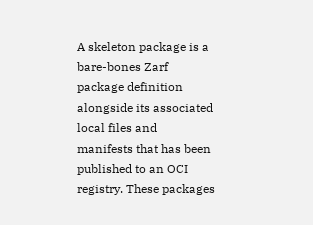A skeleton package is a bare-bones Zarf package definition alongside its associated local files and manifests that has been published to an OCI registry. These packages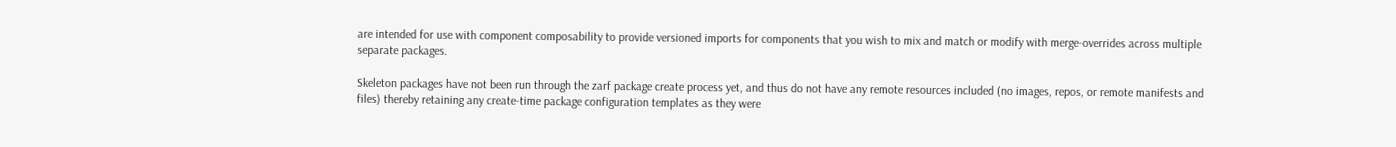are intended for use with component composability to provide versioned imports for components that you wish to mix and match or modify with merge-overrides across multiple separate packages.

Skeleton packages have not been run through the zarf package create process yet, and thus do not have any remote resources included (no images, repos, or remote manifests and files) thereby retaining any create-time package configuration templates as they were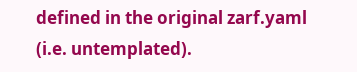defined in the original zarf.yaml (i.e. untemplated).